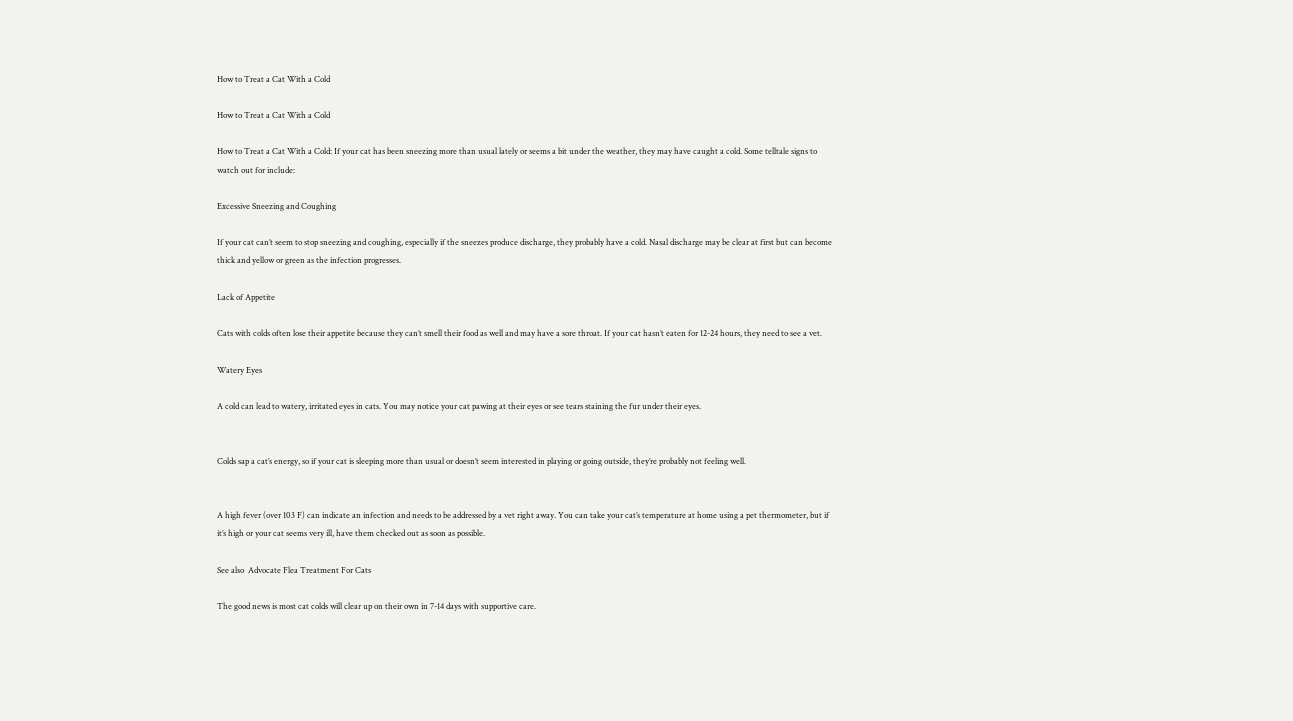How to Treat a Cat With a Cold

How to Treat a Cat With a Cold

How to Treat a Cat With a Cold: If your cat has been sneezing more than usual lately or seems a bit under the weather, they may have caught a cold. Some telltale signs to watch out for include:

Excessive Sneezing and Coughing

If your cat can’t seem to stop sneezing and coughing, especially if the sneezes produce discharge, they probably have a cold. Nasal discharge may be clear at first but can become thick and yellow or green as the infection progresses.

Lack of Appetite

Cats with colds often lose their appetite because they can’t smell their food as well and may have a sore throat. If your cat hasn’t eaten for 12-24 hours, they need to see a vet.

Watery Eyes

A cold can lead to watery, irritated eyes in cats. You may notice your cat pawing at their eyes or see tears staining the fur under their eyes.


Colds sap a cat’s energy, so if your cat is sleeping more than usual or doesn’t seem interested in playing or going outside, they’re probably not feeling well.


A high fever (over 103 F) can indicate an infection and needs to be addressed by a vet right away. You can take your cat’s temperature at home using a pet thermometer, but if it’s high or your cat seems very ill, have them checked out as soon as possible.

See also  Advocate Flea Treatment For Cats

The good news is most cat colds will clear up on their own in 7-14 days with supportive care.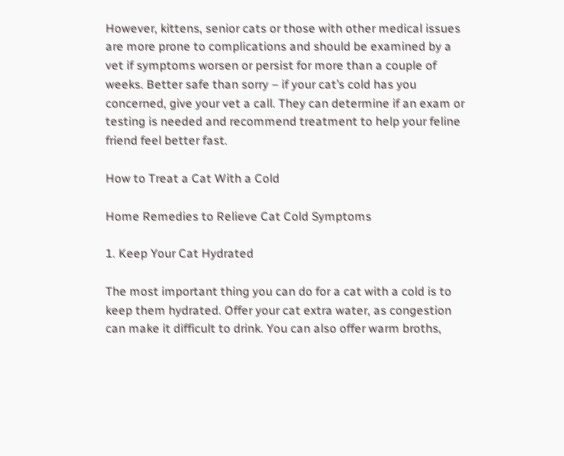However, kittens, senior cats or those with other medical issues are more prone to complications and should be examined by a vet if symptoms worsen or persist for more than a couple of weeks. Better safe than sorry – if your cat’s cold has you concerned, give your vet a call. They can determine if an exam or testing is needed and recommend treatment to help your feline friend feel better fast.

How to Treat a Cat With a Cold

Home Remedies to Relieve Cat Cold Symptoms

1. Keep Your Cat Hydrated

The most important thing you can do for a cat with a cold is to keep them hydrated. Offer your cat extra water, as congestion can make it difficult to drink. You can also offer warm broths,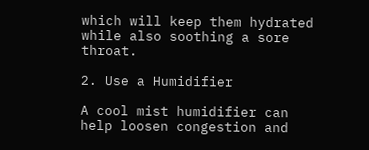which will keep them hydrated while also soothing a sore throat.

2. Use a Humidifier

A cool mist humidifier can help loosen congestion and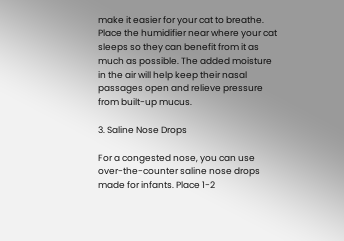make it easier for your cat to breathe. Place the humidifier near where your cat sleeps so they can benefit from it as much as possible. The added moisture in the air will help keep their nasal passages open and relieve pressure from built-up mucus.

3. Saline Nose Drops

For a congested nose, you can use over-the-counter saline nose drops made for infants. Place 1-2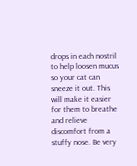drops in each nostril to help loosen mucus so your cat can sneeze it out. This will make it easier for them to breathe and relieve discomfort from a stuffy nose. Be very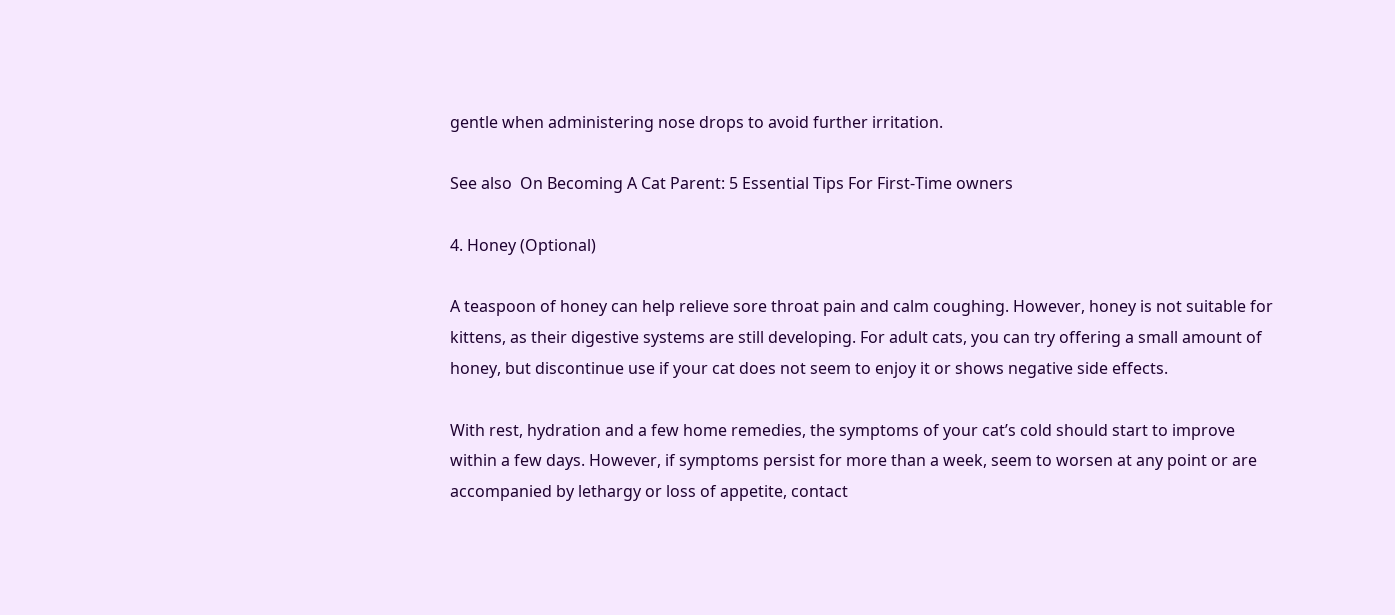gentle when administering nose drops to avoid further irritation.

See also  On Becoming A Cat Parent: 5 Essential Tips For First-Time owners

4. Honey (Optional)

A teaspoon of honey can help relieve sore throat pain and calm coughing. However, honey is not suitable for kittens, as their digestive systems are still developing. For adult cats, you can try offering a small amount of honey, but discontinue use if your cat does not seem to enjoy it or shows negative side effects.

With rest, hydration and a few home remedies, the symptoms of your cat’s cold should start to improve within a few days. However, if symptoms persist for more than a week, seem to worsen at any point or are accompanied by lethargy or loss of appetite, contact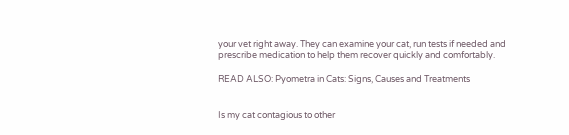your vet right away. They can examine your cat, run tests if needed and prescribe medication to help them recover quickly and comfortably.

READ ALSO: Pyometra in Cats: Signs, Causes and Treatments


Is my cat contagious to other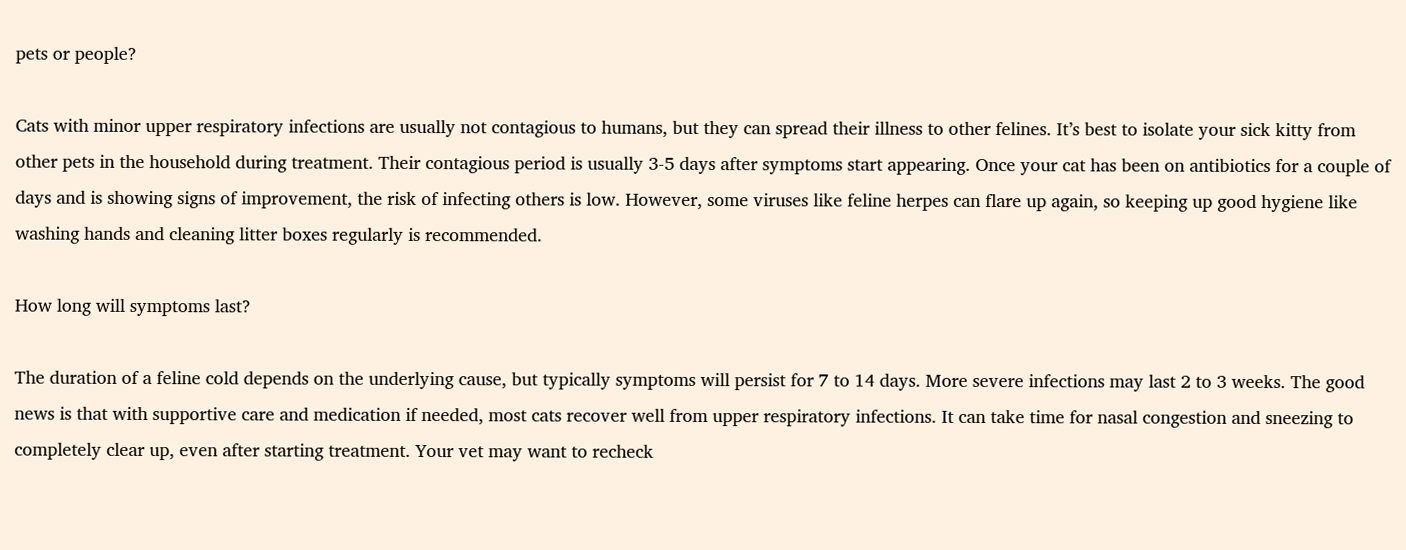pets or people?

Cats with minor upper respiratory infections are usually not contagious to humans, but they can spread their illness to other felines. It’s best to isolate your sick kitty from other pets in the household during treatment. Their contagious period is usually 3-5 days after symptoms start appearing. Once your cat has been on antibiotics for a couple of days and is showing signs of improvement, the risk of infecting others is low. However, some viruses like feline herpes can flare up again, so keeping up good hygiene like washing hands and cleaning litter boxes regularly is recommended.

How long will symptoms last?

The duration of a feline cold depends on the underlying cause, but typically symptoms will persist for 7 to 14 days. More severe infections may last 2 to 3 weeks. The good news is that with supportive care and medication if needed, most cats recover well from upper respiratory infections. It can take time for nasal congestion and sneezing to completely clear up, even after starting treatment. Your vet may want to recheck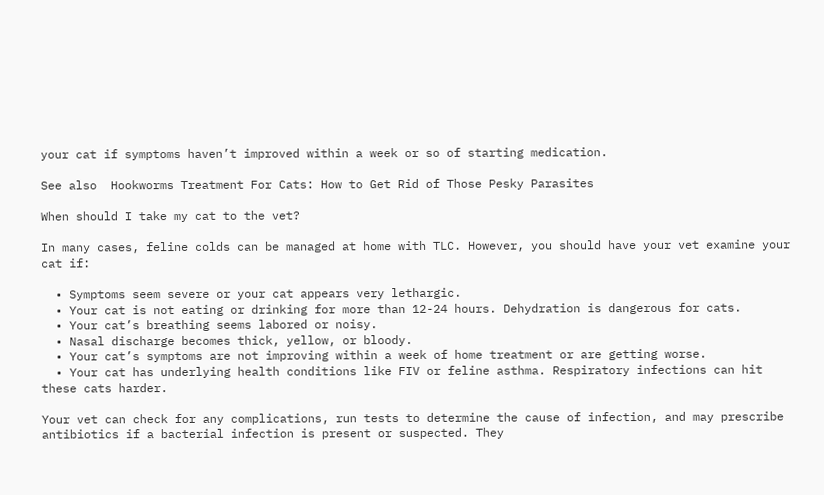your cat if symptoms haven’t improved within a week or so of starting medication.

See also  Hookworms Treatment For Cats: How to Get Rid of Those Pesky Parasites

When should I take my cat to the vet?

In many cases, feline colds can be managed at home with TLC. However, you should have your vet examine your cat if:

  • Symptoms seem severe or your cat appears very lethargic.
  • Your cat is not eating or drinking for more than 12-24 hours. Dehydration is dangerous for cats.
  • Your cat’s breathing seems labored or noisy.
  • Nasal discharge becomes thick, yellow, or bloody.
  • Your cat’s symptoms are not improving within a week of home treatment or are getting worse.
  • Your cat has underlying health conditions like FIV or feline asthma. Respiratory infections can hit these cats harder.

Your vet can check for any complications, run tests to determine the cause of infection, and may prescribe antibiotics if a bacterial infection is present or suspected. They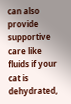can also provide supportive care like fluids if your cat is dehydrated,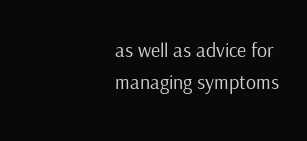as well as advice for managing symptoms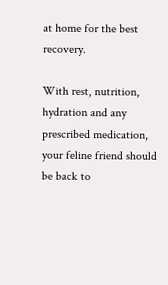at home for the best recovery.

With rest, nutrition, hydration and any prescribed medication, your feline friend should be back to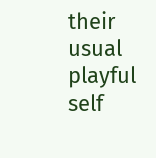their usual playful self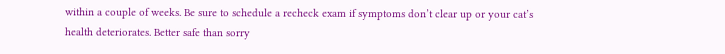within a couple of weeks. Be sure to schedule a recheck exam if symptoms don’t clear up or your cat’s health deteriorates. Better safe than sorry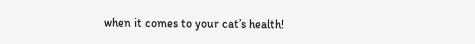when it comes to your cat’s health!